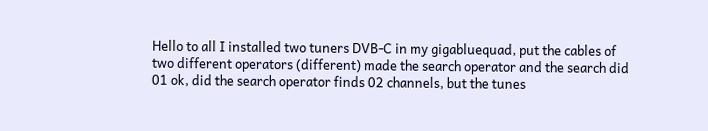Hello to all I installed two tuners DVB-C in my gigabluequad, put the cables of two different operators (different) made the search operator and the search did 01 ok, did the search operator finds 02 channels, but the tunes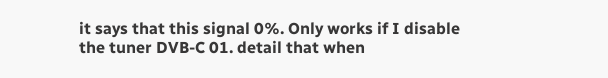it says that this signal 0%. Only works if I disable the tuner DVB-C 01. detail that when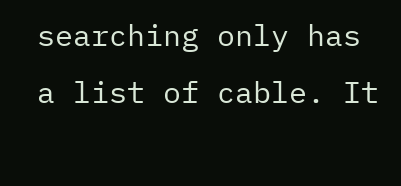searching only has a list of cable. It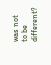was not to be different?